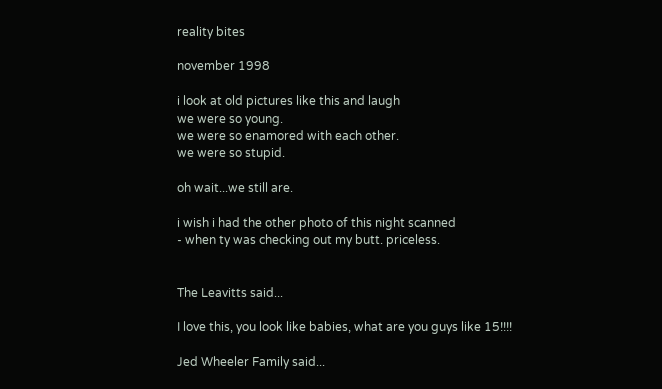reality bites

november 1998

i look at old pictures like this and laugh
we were so young.
we were so enamored with each other.
we were so stupid.

oh wait...we still are.

i wish i had the other photo of this night scanned
- when ty was checking out my butt. priceless.


The Leavitts said...

I love this, you look like babies, what are you guys like 15!!!!

Jed Wheeler Family said...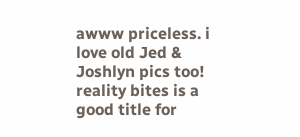awww priceless. i love old Jed & Joshlyn pics too! reality bites is a good title for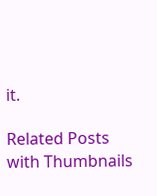it.

Related Posts with Thumbnails